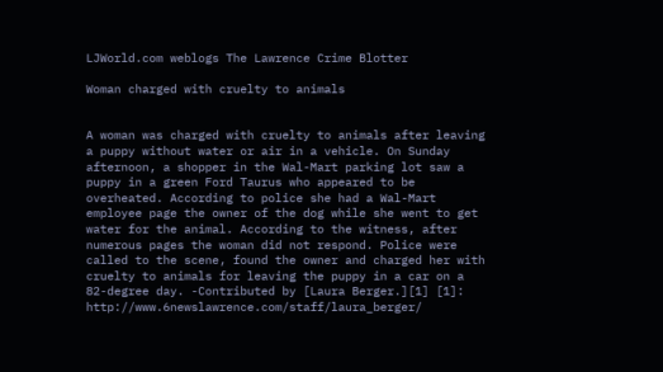LJWorld.com weblogs The Lawrence Crime Blotter

Woman charged with cruelty to animals


A woman was charged with cruelty to animals after leaving a puppy without water or air in a vehicle. On Sunday afternoon, a shopper in the Wal-Mart parking lot saw a puppy in a green Ford Taurus who appeared to be overheated. According to police she had a Wal-Mart employee page the owner of the dog while she went to get water for the animal. According to the witness, after numerous pages the woman did not respond. Police were called to the scene, found the owner and charged her with cruelty to animals for leaving the puppy in a car on a 82-degree day. -Contributed by [Laura Berger.][1] [1]: http://www.6newslawrence.com/staff/laura_berger/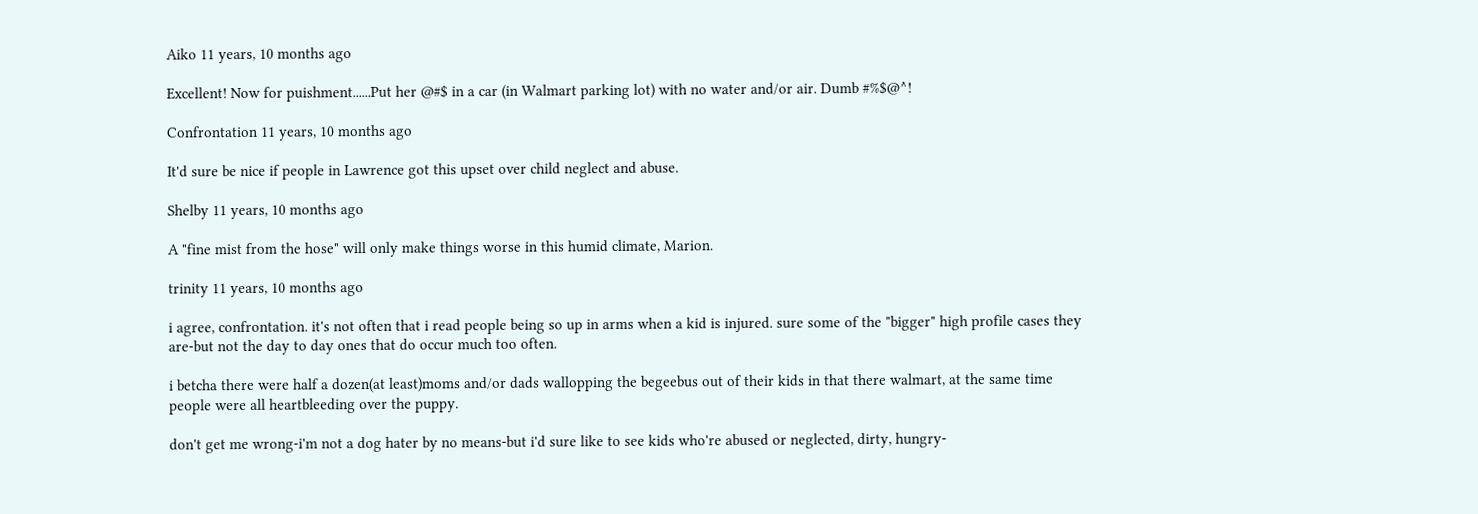Aiko 11 years, 10 months ago

Excellent! Now for puishment......Put her @#$ in a car (in Walmart parking lot) with no water and/or air. Dumb #%$@^!

Confrontation 11 years, 10 months ago

It'd sure be nice if people in Lawrence got this upset over child neglect and abuse.

Shelby 11 years, 10 months ago

A "fine mist from the hose" will only make things worse in this humid climate, Marion.

trinity 11 years, 10 months ago

i agree, confrontation. it's not often that i read people being so up in arms when a kid is injured. sure some of the "bigger" high profile cases they are-but not the day to day ones that do occur much too often.

i betcha there were half a dozen(at least)moms and/or dads wallopping the begeebus out of their kids in that there walmart, at the same time people were all heartbleeding over the puppy.

don't get me wrong-i'm not a dog hater by no means-but i'd sure like to see kids who're abused or neglected, dirty, hungry-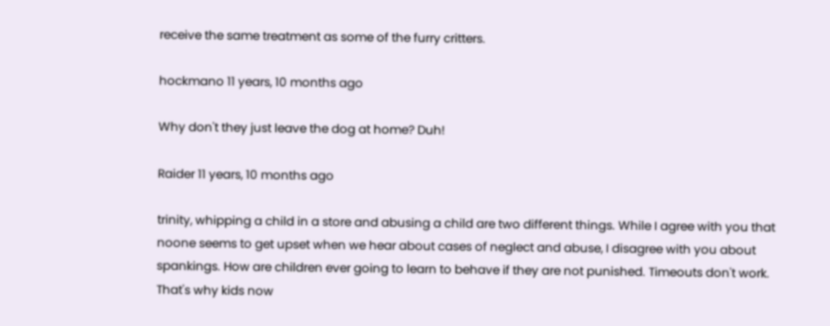receive the same treatment as some of the furry critters.

hockmano 11 years, 10 months ago

Why don't they just leave the dog at home? Duh!

Raider 11 years, 10 months ago

trinity, whipping a child in a store and abusing a child are two different things. While I agree with you that noone seems to get upset when we hear about cases of neglect and abuse, I disagree with you about spankings. How are children ever going to learn to behave if they are not punished. Timeouts don't work. That's why kids now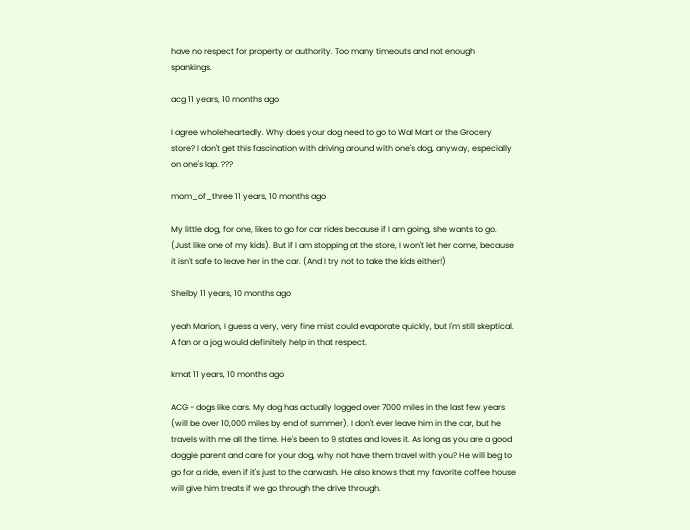have no respect for property or authority. Too many timeouts and not enough spankings.

acg 11 years, 10 months ago

I agree wholeheartedly. Why does your dog need to go to Wal Mart or the Grocery store? I don't get this fascination with driving around with one's dog, anyway, especially on one's lap. ???

mom_of_three 11 years, 10 months ago

My little dog, for one, likes to go for car rides because if I am going, she wants to go. (Just like one of my kids). But if I am stopping at the store, I won't let her come, because it isn't safe to leave her in the car. (And I try not to take the kids either!)

Shelby 11 years, 10 months ago

yeah Marion, I guess a very, very fine mist could evaporate quickly, but I'm still skeptical. A fan or a jog would definitely help in that respect.

kmat 11 years, 10 months ago

ACG - dogs like cars. My dog has actually logged over 7000 miles in the last few years (will be over 10,000 miles by end of summer). I don't ever leave him in the car, but he travels with me all the time. He's been to 9 states and loves it. As long as you are a good doggie parent and care for your dog, why not have them travel with you? He will beg to go for a ride, even if it's just to the carwash. He also knows that my favorite coffee house will give him treats if we go through the drive through.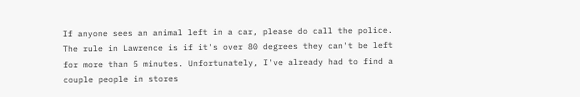If anyone sees an animal left in a car, please do call the police. The rule in Lawrence is if it's over 80 degrees they can't be left for more than 5 minutes. Unfortunately, I've already had to find a couple people in stores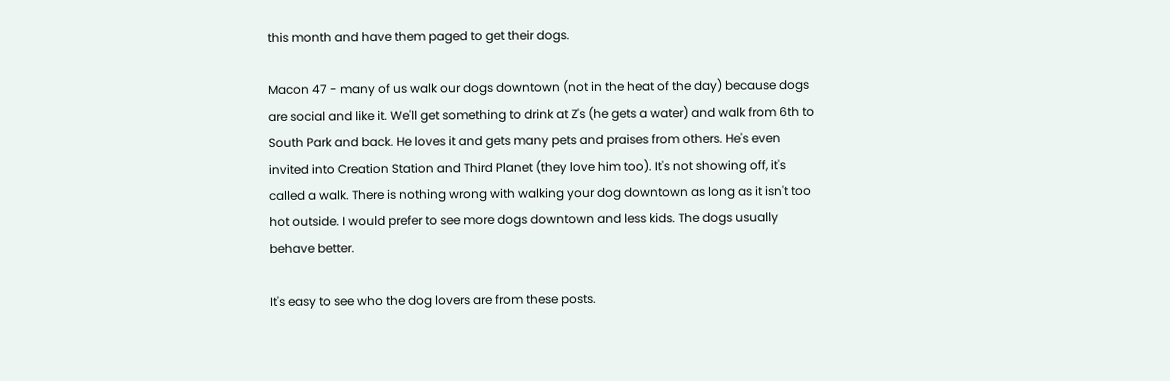this month and have them paged to get their dogs.

Macon 47 - many of us walk our dogs downtown (not in the heat of the day) because dogs are social and like it. We'll get something to drink at Z's (he gets a water) and walk from 6th to South Park and back. He loves it and gets many pets and praises from others. He's even invited into Creation Station and Third Planet (they love him too). It's not showing off, it's called a walk. There is nothing wrong with walking your dog downtown as long as it isn't too hot outside. I would prefer to see more dogs downtown and less kids. The dogs usually behave better.

It's easy to see who the dog lovers are from these posts.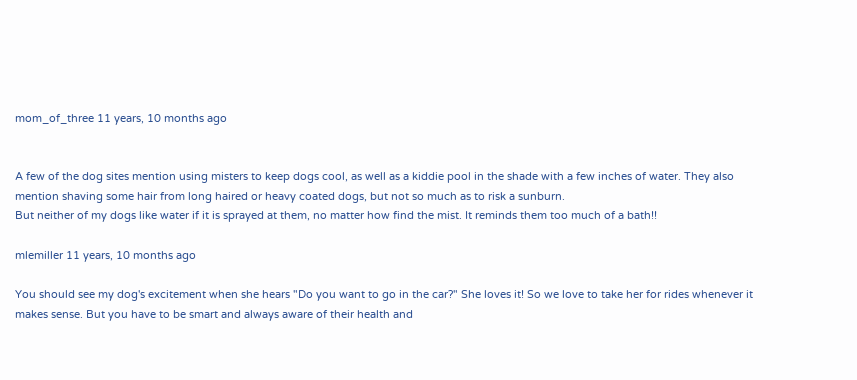mom_of_three 11 years, 10 months ago


A few of the dog sites mention using misters to keep dogs cool, as well as a kiddie pool in the shade with a few inches of water. They also mention shaving some hair from long haired or heavy coated dogs, but not so much as to risk a sunburn.
But neither of my dogs like water if it is sprayed at them, no matter how find the mist. It reminds them too much of a bath!!

mlemiller 11 years, 10 months ago

You should see my dog's excitement when she hears "Do you want to go in the car?" She loves it! So we love to take her for rides whenever it makes sense. But you have to be smart and always aware of their health and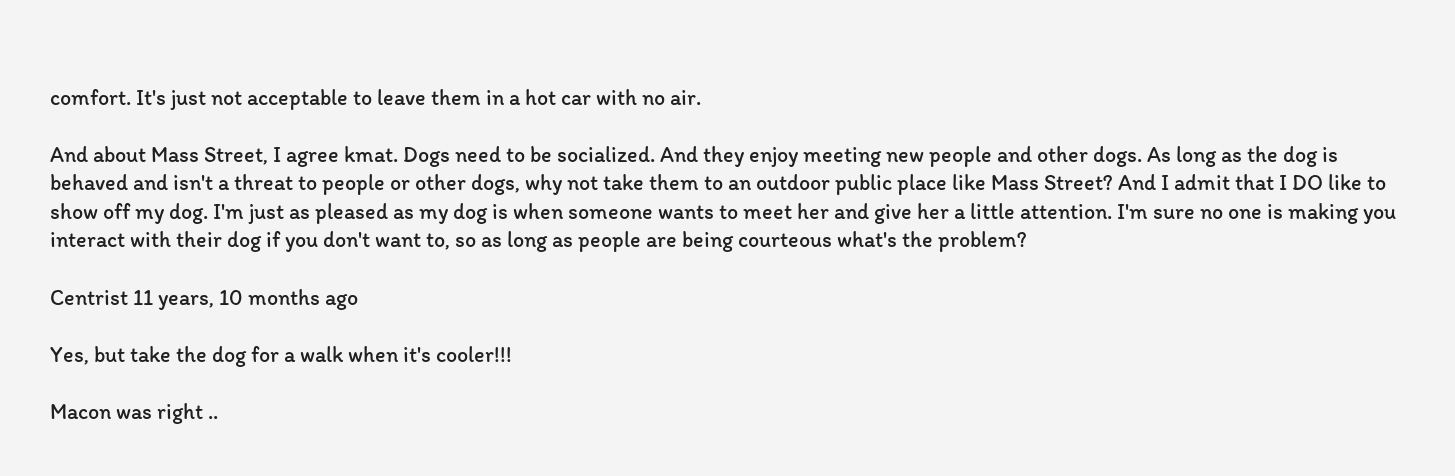comfort. It's just not acceptable to leave them in a hot car with no air.

And about Mass Street, I agree kmat. Dogs need to be socialized. And they enjoy meeting new people and other dogs. As long as the dog is behaved and isn't a threat to people or other dogs, why not take them to an outdoor public place like Mass Street? And I admit that I DO like to show off my dog. I'm just as pleased as my dog is when someone wants to meet her and give her a little attention. I'm sure no one is making you interact with their dog if you don't want to, so as long as people are being courteous what's the problem?

Centrist 11 years, 10 months ago

Yes, but take the dog for a walk when it's cooler!!!

Macon was right ..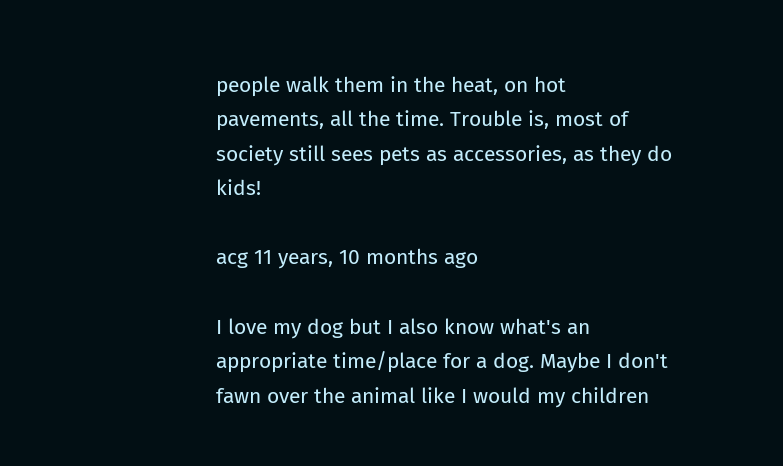people walk them in the heat, on hot pavements, all the time. Trouble is, most of society still sees pets as accessories, as they do kids!

acg 11 years, 10 months ago

I love my dog but I also know what's an appropriate time/place for a dog. Maybe I don't fawn over the animal like I would my children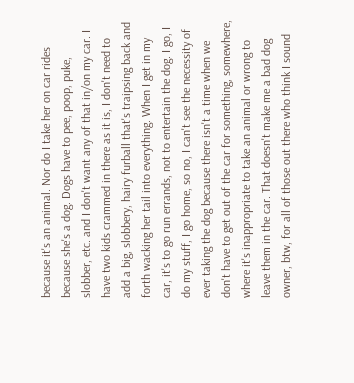because it's an animal. Nor do I take her on car rides because she's a dog. Dogs have to pee, poop, puke, slobber, etc. and I don't want any of that in/on my car. I have two kids crammed in there as it is, I don't need to add a big, slobbery, hairy furball that's traipsing back and forth wacking her tail into everything. When I get in my car, it's to go run errands, not to entertain the dog. I go, I do my stuff, I go home, so no, I can't see the necessity of ever taking the dog because there isn't a time when we don't have to get out of the car for something, somewhere, where it's inappropriate to take an animal or wrong to leave them in the car. That doesn't make me a bad dog owner, btw, for all of those out there who think I sound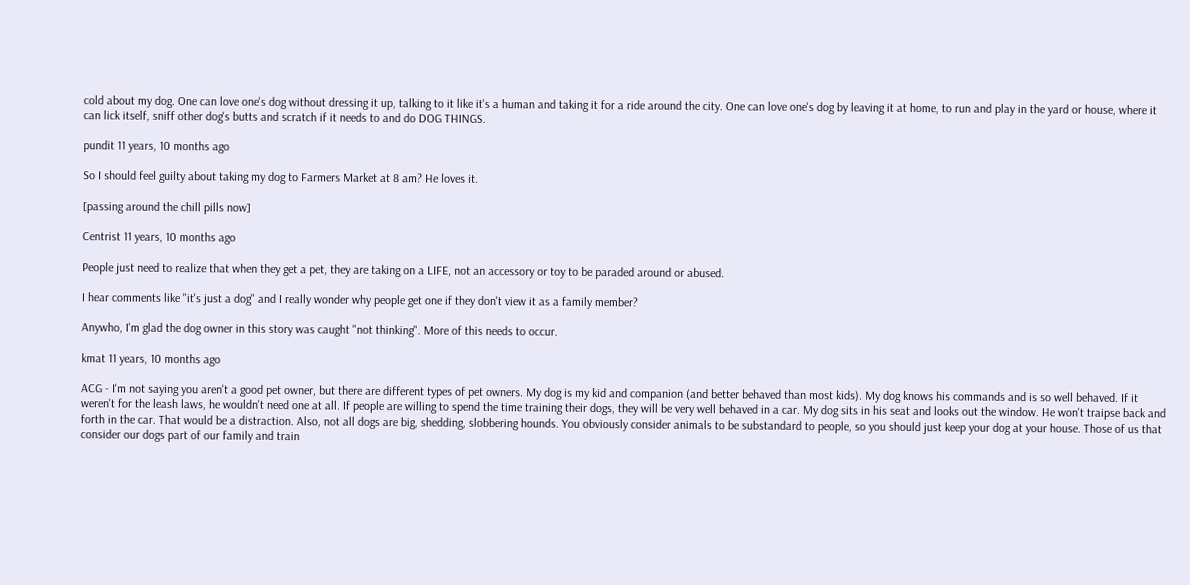cold about my dog. One can love one's dog without dressing it up, talking to it like it's a human and taking it for a ride around the city. One can love one's dog by leaving it at home, to run and play in the yard or house, where it can lick itself, sniff other dog's butts and scratch if it needs to and do DOG THINGS.

pundit 11 years, 10 months ago

So I should feel guilty about taking my dog to Farmers Market at 8 am? He loves it.

[passing around the chill pills now]

Centrist 11 years, 10 months ago

People just need to realize that when they get a pet, they are taking on a LIFE, not an accessory or toy to be paraded around or abused.

I hear comments like "it's just a dog" and I really wonder why people get one if they don't view it as a family member?

Anywho, I'm glad the dog owner in this story was caught "not thinking". More of this needs to occur.

kmat 11 years, 10 months ago

ACG - I'm not saying you aren't a good pet owner, but there are different types of pet owners. My dog is my kid and companion (and better behaved than most kids). My dog knows his commands and is so well behaved. If it weren't for the leash laws, he wouldn't need one at all. If people are willing to spend the time training their dogs, they will be very well behaved in a car. My dog sits in his seat and looks out the window. He won't traipse back and forth in the car. That would be a distraction. Also, not all dogs are big, shedding, slobbering hounds. You obviously consider animals to be substandard to people, so you should just keep your dog at your house. Those of us that consider our dogs part of our family and train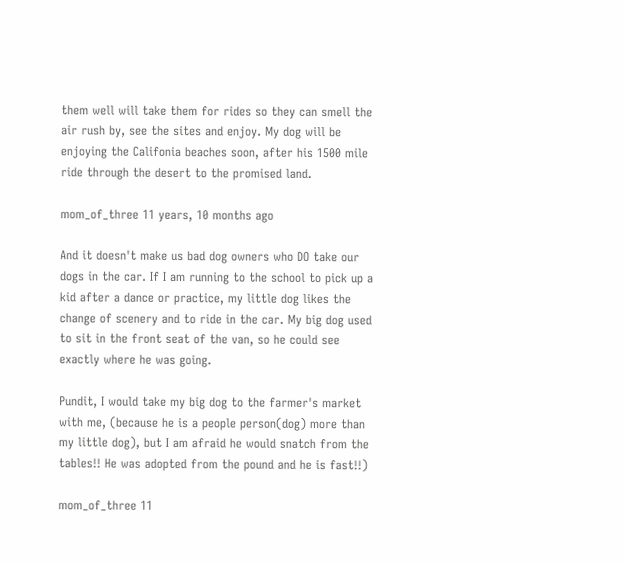them well will take them for rides so they can smell the air rush by, see the sites and enjoy. My dog will be enjoying the Califonia beaches soon, after his 1500 mile ride through the desert to the promised land.

mom_of_three 11 years, 10 months ago

And it doesn't make us bad dog owners who DO take our dogs in the car. If I am running to the school to pick up a kid after a dance or practice, my little dog likes the change of scenery and to ride in the car. My big dog used to sit in the front seat of the van, so he could see exactly where he was going.

Pundit, I would take my big dog to the farmer's market with me, (because he is a people person(dog) more than my little dog), but I am afraid he would snatch from the tables!! He was adopted from the pound and he is fast!!)

mom_of_three 11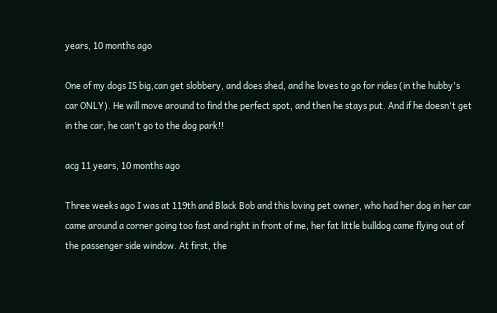years, 10 months ago

One of my dogs IS big,can get slobbery, and does shed, and he loves to go for rides (in the hubby's car ONLY). He will move around to find the perfect spot, and then he stays put. And if he doesn't get in the car, he can't go to the dog park!!

acg 11 years, 10 months ago

Three weeks ago I was at 119th and Black Bob and this loving pet owner, who had her dog in her car came around a corner going too fast and right in front of me, her fat little bulldog came flying out of the passenger side window. At first, the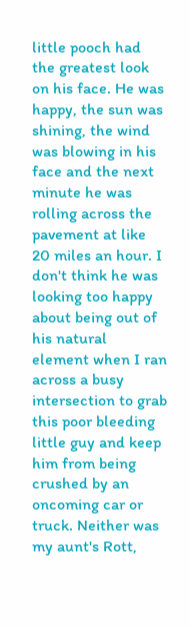little pooch had the greatest look on his face. He was happy, the sun was shining, the wind was blowing in his face and the next minute he was rolling across the pavement at like 20 miles an hour. I don't think he was looking too happy about being out of his natural element when I ran across a busy intersection to grab this poor bleeding little guy and keep him from being crushed by an oncoming car or truck. Neither was my aunt's Rott,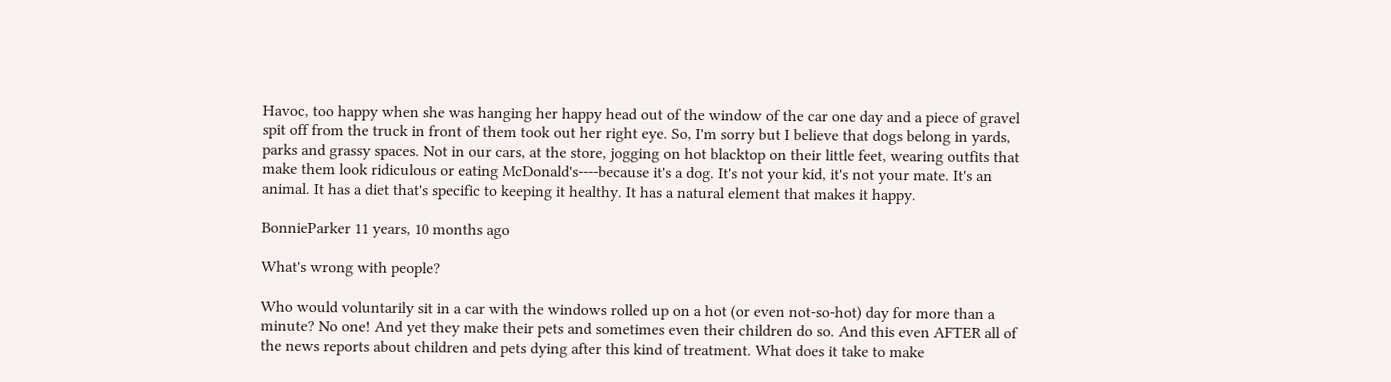Havoc, too happy when she was hanging her happy head out of the window of the car one day and a piece of gravel spit off from the truck in front of them took out her right eye. So, I'm sorry but I believe that dogs belong in yards, parks and grassy spaces. Not in our cars, at the store, jogging on hot blacktop on their little feet, wearing outfits that make them look ridiculous or eating McDonald's----because it's a dog. It's not your kid, it's not your mate. It's an animal. It has a diet that's specific to keeping it healthy. It has a natural element that makes it happy.

BonnieParker 11 years, 10 months ago

What's wrong with people?

Who would voluntarily sit in a car with the windows rolled up on a hot (or even not-so-hot) day for more than a minute? No one! And yet they make their pets and sometimes even their children do so. And this even AFTER all of the news reports about children and pets dying after this kind of treatment. What does it take to make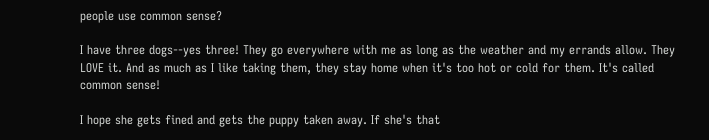people use common sense?

I have three dogs--yes three! They go everywhere with me as long as the weather and my errands allow. They LOVE it. And as much as I like taking them, they stay home when it's too hot or cold for them. It's called common sense!

I hope she gets fined and gets the puppy taken away. If she's that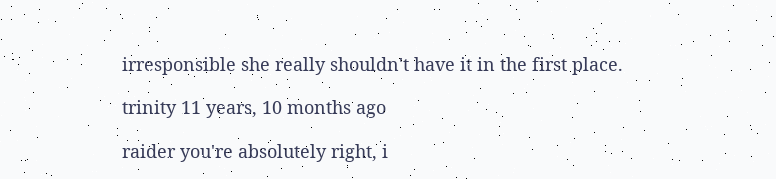irresponsible she really shouldn't have it in the first place.

trinity 11 years, 10 months ago

raider you're absolutely right, i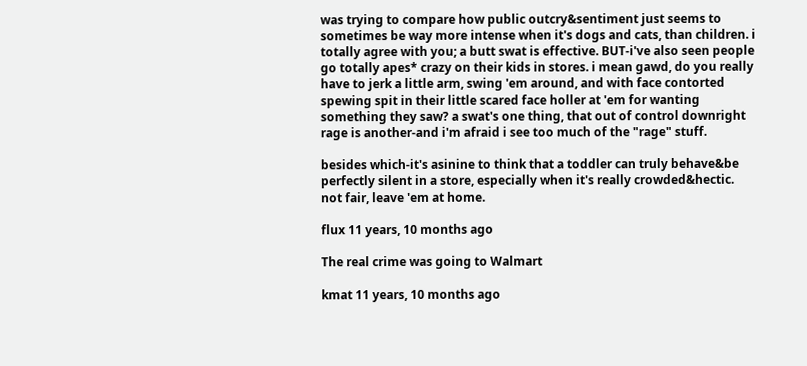was trying to compare how public outcry&sentiment just seems to sometimes be way more intense when it's dogs and cats, than children. i totally agree with you; a butt swat is effective. BUT-i've also seen people go totally apes* crazy on their kids in stores. i mean gawd, do you really have to jerk a little arm, swing 'em around, and with face contorted spewing spit in their little scared face holler at 'em for wanting something they saw? a swat's one thing, that out of control downright rage is another-and i'm afraid i see too much of the "rage" stuff.

besides which-it's asinine to think that a toddler can truly behave&be perfectly silent in a store, especially when it's really crowded&hectic. not fair, leave 'em at home.

flux 11 years, 10 months ago

The real crime was going to Walmart

kmat 11 years, 10 months ago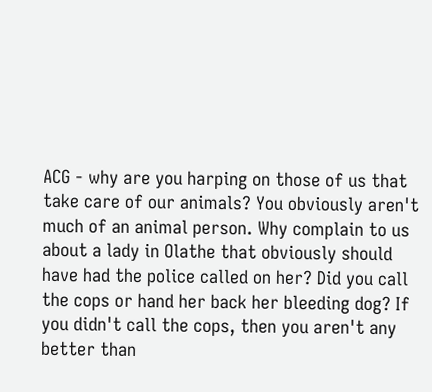ACG - why are you harping on those of us that take care of our animals? You obviously aren't much of an animal person. Why complain to us about a lady in Olathe that obviously should have had the police called on her? Did you call the cops or hand her back her bleeding dog? If you didn't call the cops, then you aren't any better than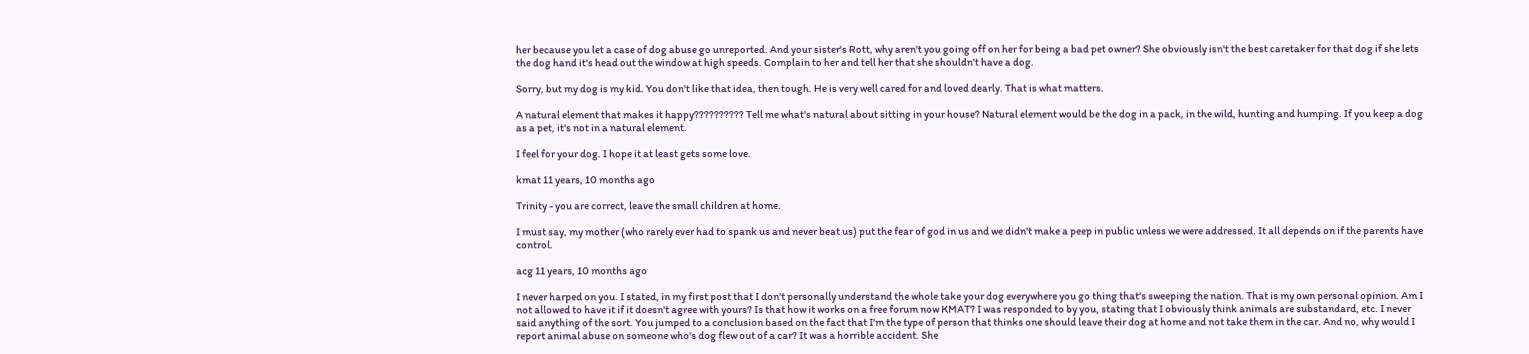her because you let a case of dog abuse go unreported. And your sister's Rott, why aren't you going off on her for being a bad pet owner? She obviously isn't the best caretaker for that dog if she lets the dog hand it's head out the window at high speeds. Complain to her and tell her that she shouldn't have a dog.

Sorry, but my dog is my kid. You don't like that idea, then tough. He is very well cared for and loved dearly. That is what matters.

A natural element that makes it happy?????????? Tell me what's natural about sitting in your house? Natural element would be the dog in a pack, in the wild, hunting and humping. If you keep a dog as a pet, it's not in a natural element.

I feel for your dog. I hope it at least gets some love.

kmat 11 years, 10 months ago

Trinity - you are correct, leave the small children at home.

I must say, my mother (who rarely ever had to spank us and never beat us) put the fear of god in us and we didn't make a peep in public unless we were addressed. It all depends on if the parents have control.

acg 11 years, 10 months ago

I never harped on you. I stated, in my first post that I don't personally understand the whole take your dog everywhere you go thing that's sweeping the nation. That is my own personal opinion. Am I not allowed to have it if it doesn't agree with yours? Is that how it works on a free forum now KMAT? I was responded to by you, stating that I obviously think animals are substandard, etc. I never said anything of the sort. You jumped to a conclusion based on the fact that I'm the type of person that thinks one should leave their dog at home and not take them in the car. And no, why would I report animal abuse on someone who's dog flew out of a car? It was a horrible accident. She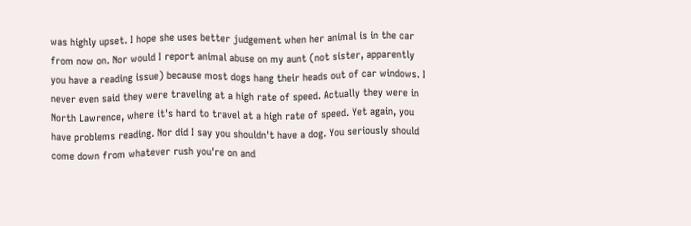was highly upset. I hope she uses better judgement when her animal is in the car from now on. Nor would I report animal abuse on my aunt (not sister, apparently you have a reading issue) because most dogs hang their heads out of car windows. I never even said they were traveling at a high rate of speed. Actually they were in North Lawrence, where it's hard to travel at a high rate of speed. Yet again, you have problems reading. Nor did I say you shouldn't have a dog. You seriously should come down from whatever rush you're on and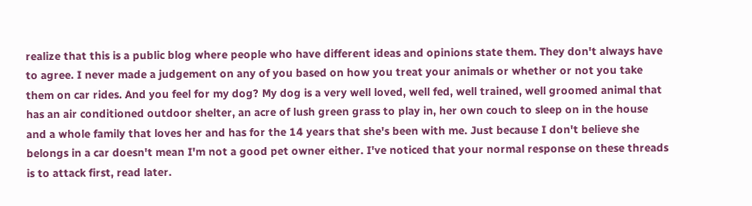realize that this is a public blog where people who have different ideas and opinions state them. They don't always have to agree. I never made a judgement on any of you based on how you treat your animals or whether or not you take them on car rides. And you feel for my dog? My dog is a very well loved, well fed, well trained, well groomed animal that has an air conditioned outdoor shelter, an acre of lush green grass to play in, her own couch to sleep on in the house and a whole family that loves her and has for the 14 years that she's been with me. Just because I don't believe she belongs in a car doesn't mean I'm not a good pet owner either. I've noticed that your normal response on these threads is to attack first, read later.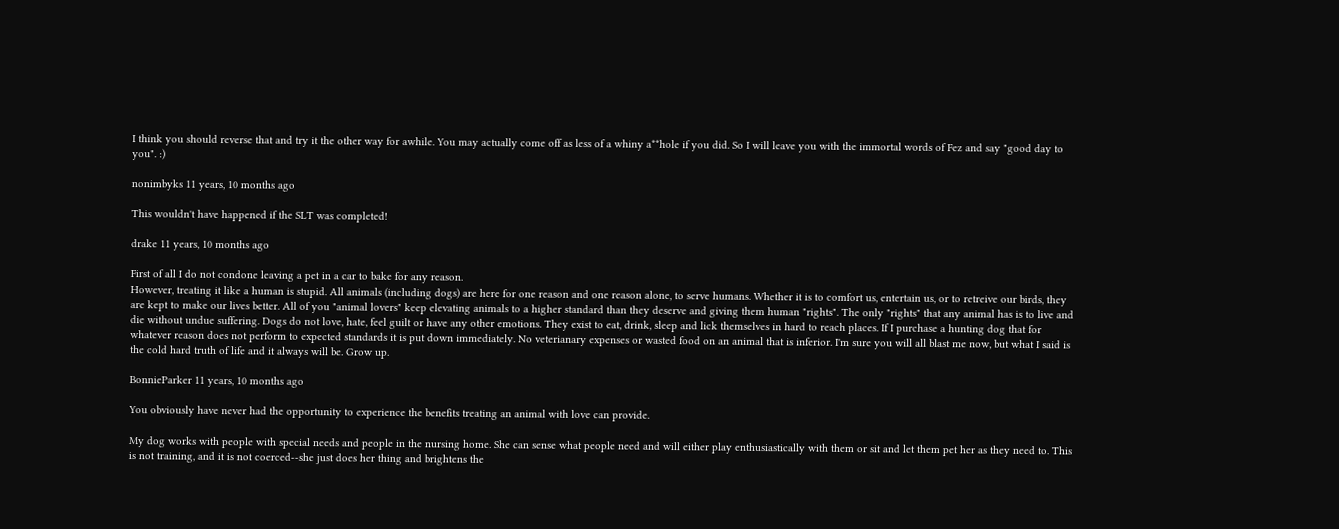I think you should reverse that and try it the other way for awhile. You may actually come off as less of a whiny a**hole if you did. So I will leave you with the immortal words of Fez and say "good day to you". :)

nonimbyks 11 years, 10 months ago

This wouldn't have happened if the SLT was completed!

drake 11 years, 10 months ago

First of all I do not condone leaving a pet in a car to bake for any reason.
However, treating it like a human is stupid. All animals (including dogs) are here for one reason and one reason alone, to serve humans. Whether it is to comfort us, entertain us, or to retreive our birds, they are kept to make our lives better. All of you "animal lovers" keep elevating animals to a higher standard than they deserve and giving them human "rights". The only "rights" that any animal has is to live and die without undue suffering. Dogs do not love, hate, feel guilt or have any other emotions. They exist to eat, drink, sleep and lick themselves in hard to reach places. If I purchase a hunting dog that for whatever reason does not perform to expected standards it is put down immediately. No veterianary expenses or wasted food on an animal that is inferior. I'm sure you will all blast me now, but what I said is the cold hard truth of life and it always will be. Grow up.

BonnieParker 11 years, 10 months ago

You obviously have never had the opportunity to experience the benefits treating an animal with love can provide.

My dog works with people with special needs and people in the nursing home. She can sense what people need and will either play enthusiastically with them or sit and let them pet her as they need to. This is not training, and it is not coerced--she just does her thing and brightens the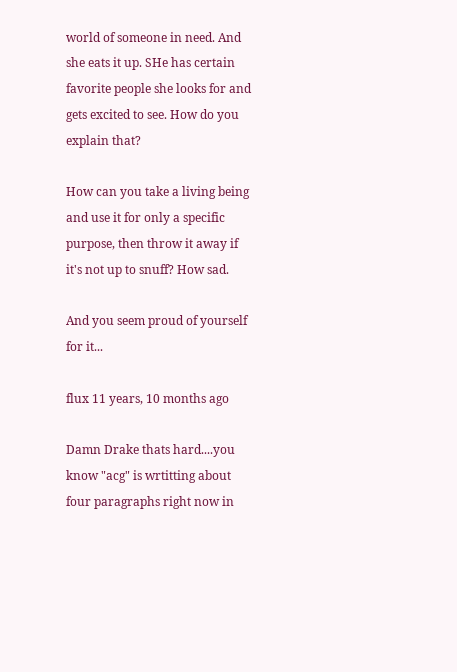world of someone in need. And she eats it up. SHe has certain favorite people she looks for and gets excited to see. How do you explain that?

How can you take a living being and use it for only a specific purpose, then throw it away if it's not up to snuff? How sad.

And you seem proud of yourself for it...

flux 11 years, 10 months ago

Damn Drake thats hard....you know "acg" is wrtitting about four paragraphs right now in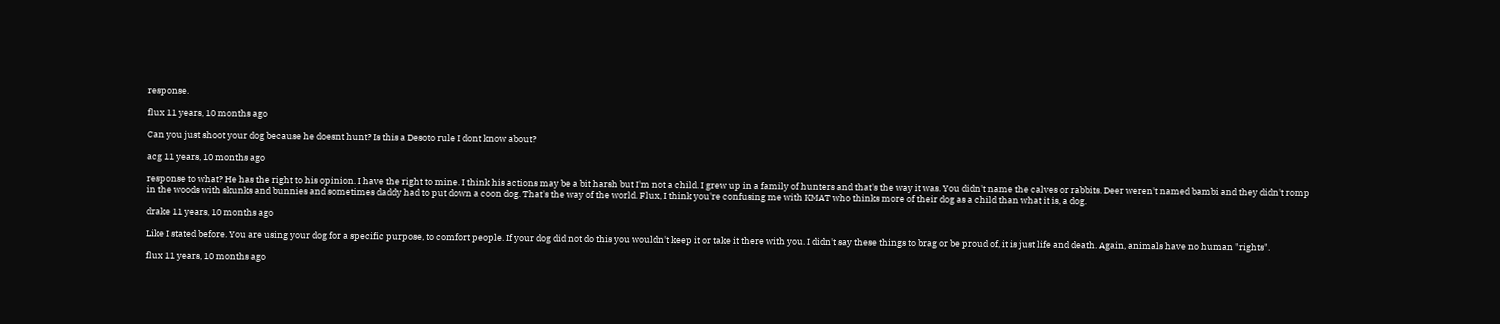response.

flux 11 years, 10 months ago

Can you just shoot your dog because he doesnt hunt? Is this a Desoto rule I dont know about?

acg 11 years, 10 months ago

response to what? He has the right to his opinion. I have the right to mine. I think his actions may be a bit harsh but I'm not a child. I grew up in a family of hunters and that's the way it was. You didn't name the calves or rabbits. Deer weren't named bambi and they didn't romp in the woods with skunks and bunnies and sometimes daddy had to put down a coon dog. That's the way of the world. Flux, I think you're confusing me with KMAT who thinks more of their dog as a child than what it is, a dog.

drake 11 years, 10 months ago

Like I stated before. You are using your dog for a specific purpose, to comfort people. If your dog did not do this you wouldn't keep it or take it there with you. I didn't say these things to brag or be proud of, it is just life and death. Again, animals have no human "rights".

flux 11 years, 10 months ago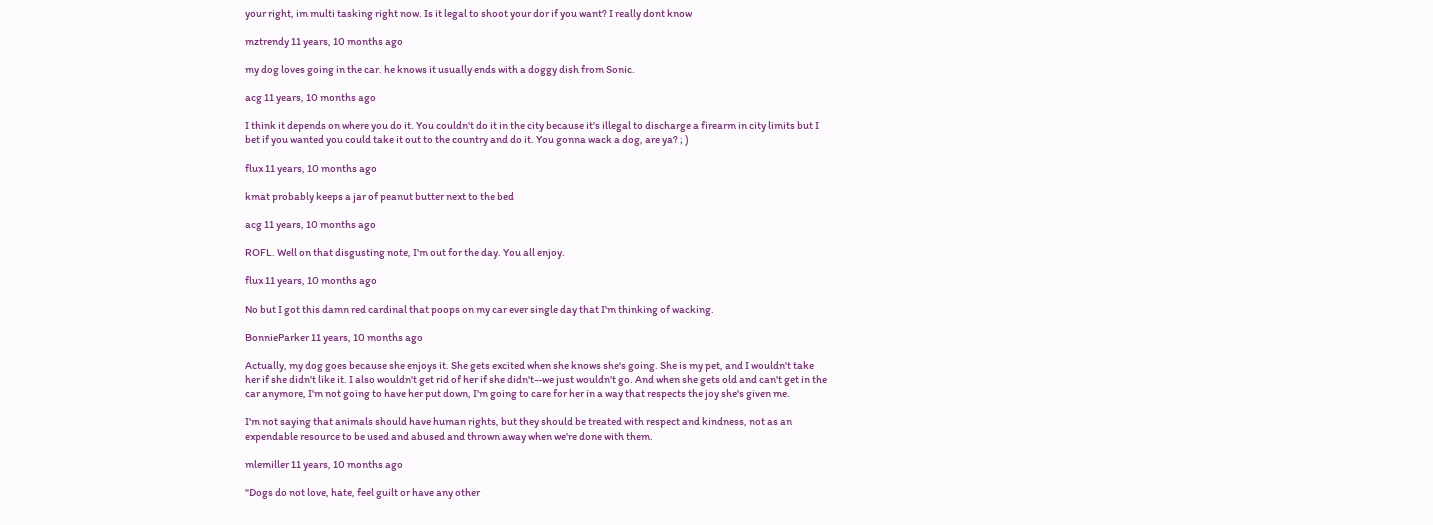your right, im multi tasking right now. Is it legal to shoot your dor if you want? I really dont know

mztrendy 11 years, 10 months ago

my dog loves going in the car. he knows it usually ends with a doggy dish from Sonic.

acg 11 years, 10 months ago

I think it depends on where you do it. You couldn't do it in the city because it's illegal to discharge a firearm in city limits but I bet if you wanted you could take it out to the country and do it. You gonna wack a dog, are ya? ; )

flux 11 years, 10 months ago

kmat probably keeps a jar of peanut butter next to the bed

acg 11 years, 10 months ago

ROFL. Well on that disgusting note, I'm out for the day. You all enjoy.

flux 11 years, 10 months ago

No but I got this damn red cardinal that poops on my car ever single day that I'm thinking of wacking.

BonnieParker 11 years, 10 months ago

Actually, my dog goes because she enjoys it. She gets excited when she knows she's going. She is my pet, and I wouldn't take her if she didn't like it. I also wouldn't get rid of her if she didn't--we just wouldn't go. And when she gets old and can't get in the car anymore, I'm not going to have her put down, I'm going to care for her in a way that respects the joy she's given me.

I'm not saying that animals should have human rights, but they should be treated with respect and kindness, not as an expendable resource to be used and abused and thrown away when we're done with them.

mlemiller 11 years, 10 months ago

"Dogs do not love, hate, feel guilt or have any other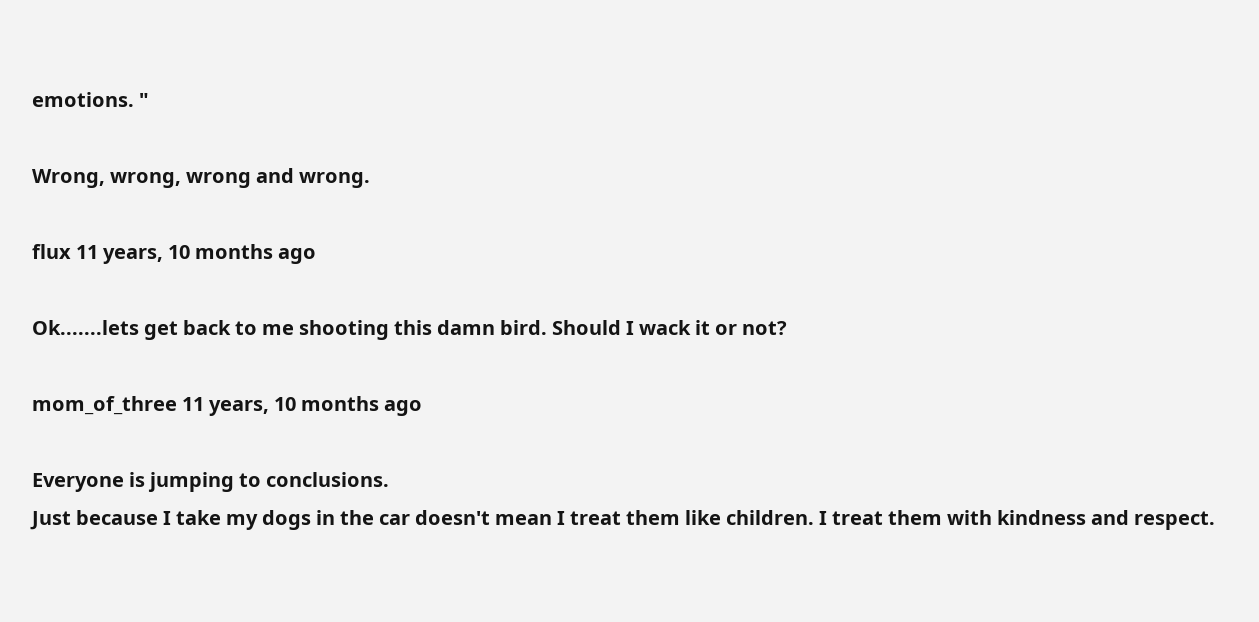emotions. "

Wrong, wrong, wrong and wrong.

flux 11 years, 10 months ago

Ok.......lets get back to me shooting this damn bird. Should I wack it or not?

mom_of_three 11 years, 10 months ago

Everyone is jumping to conclusions.
Just because I take my dogs in the car doesn't mean I treat them like children. I treat them with kindness and respect.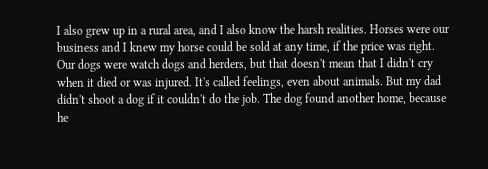I also grew up in a rural area, and I also know the harsh realities. Horses were our business and I knew my horse could be sold at any time, if the price was right. Our dogs were watch dogs and herders, but that doesn't mean that I didn't cry when it died or was injured. It's called feelings, even about animals. But my dad didn't shoot a dog if it couldn't do the job. The dog found another home, because he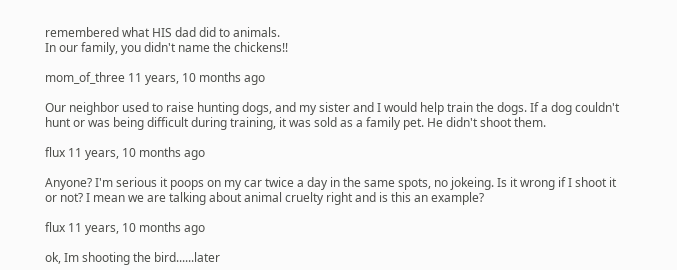remembered what HIS dad did to animals.
In our family, you didn't name the chickens!!

mom_of_three 11 years, 10 months ago

Our neighbor used to raise hunting dogs, and my sister and I would help train the dogs. If a dog couldn't hunt or was being difficult during training, it was sold as a family pet. He didn't shoot them.

flux 11 years, 10 months ago

Anyone? I'm serious it poops on my car twice a day in the same spots, no jokeing. Is it wrong if I shoot it or not? I mean we are talking about animal cruelty right and is this an example?

flux 11 years, 10 months ago

ok, Im shooting the bird......later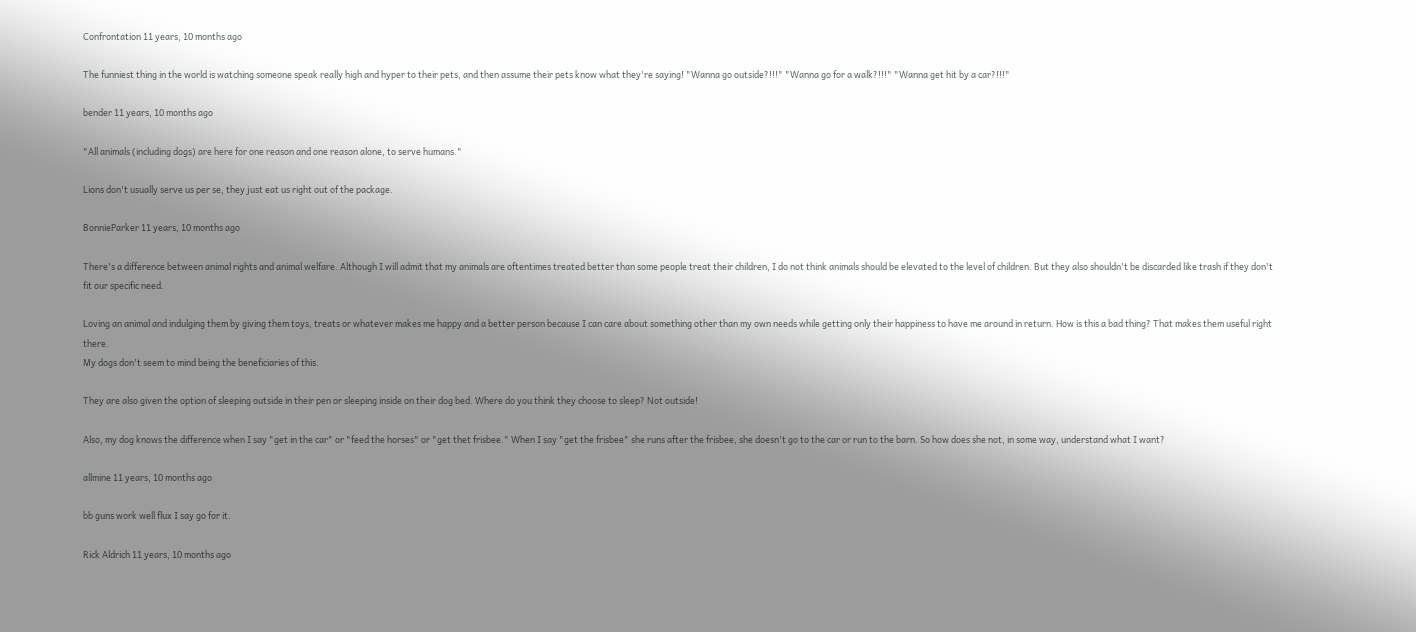Confrontation 11 years, 10 months ago

The funniest thing in the world is watching someone speak really high and hyper to their pets, and then assume their pets know what they're saying! "Wanna go outside?!!!" "Wanna go for a walk?!!!" "Wanna get hit by a car?!!!"

bender 11 years, 10 months ago

"All animals (including dogs) are here for one reason and one reason alone, to serve humans."

Lions don't usually serve us per se, they just eat us right out of the package.

BonnieParker 11 years, 10 months ago

There's a difference between animal rights and animal welfare. Although I will admit that my animals are oftentimes treated better than some people treat their children, I do not think animals should be elevated to the level of children. But they also shouldn't be discarded like trash if they don't fit our specific need.

Loving an animal and indulging them by giving them toys, treats or whatever makes me happy and a better person because I can care about something other than my own needs while getting only their happiness to have me around in return. How is this a bad thing? That makes them useful right there.
My dogs don't seem to mind being the beneficiaries of this.

They are also given the option of sleeping outside in their pen or sleeping inside on their dog bed. Where do you think they choose to sleep? Not outside!

Also, my dog knows the difference when I say "get in the car" or "feed the horses" or "get thet frisbee." When I say "get the frisbee" she runs after the frisbee, she doesn't go to the car or run to the barn. So how does she not, in some way, understand what I want?

allmine 11 years, 10 months ago

bb guns work well flux I say go for it.

Rick Aldrich 11 years, 10 months ago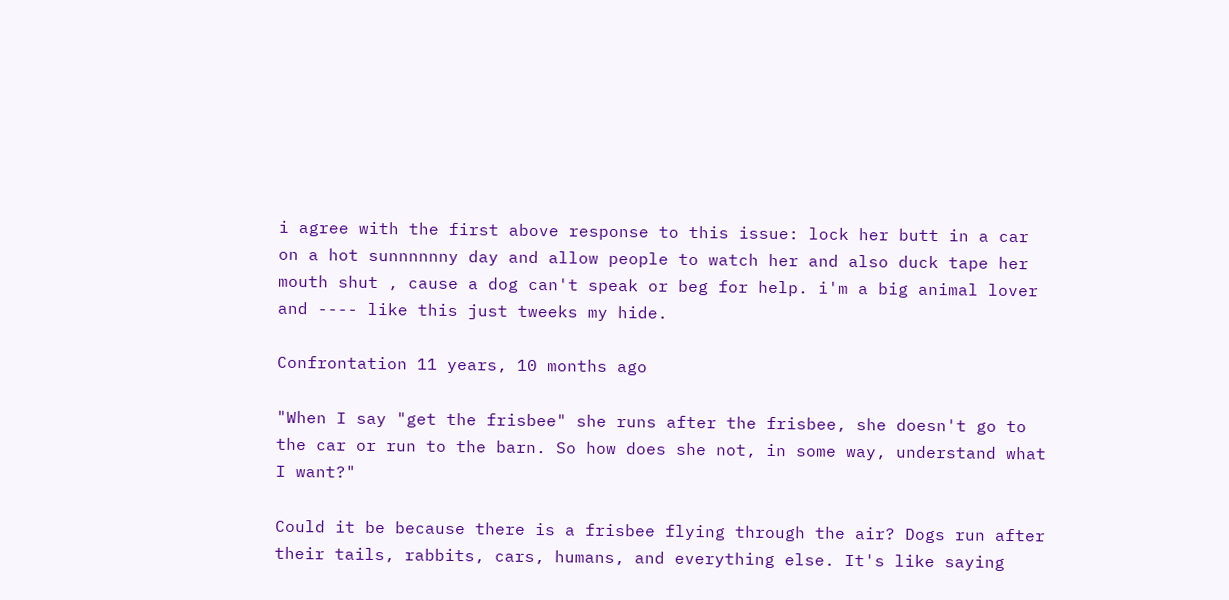i agree with the first above response to this issue: lock her butt in a car on a hot sunnnnnny day and allow people to watch her and also duck tape her mouth shut , cause a dog can't speak or beg for help. i'm a big animal lover and ---- like this just tweeks my hide.

Confrontation 11 years, 10 months ago

"When I say "get the frisbee" she runs after the frisbee, she doesn't go to the car or run to the barn. So how does she not, in some way, understand what I want?"

Could it be because there is a frisbee flying through the air? Dogs run after their tails, rabbits, cars, humans, and everything else. It's like saying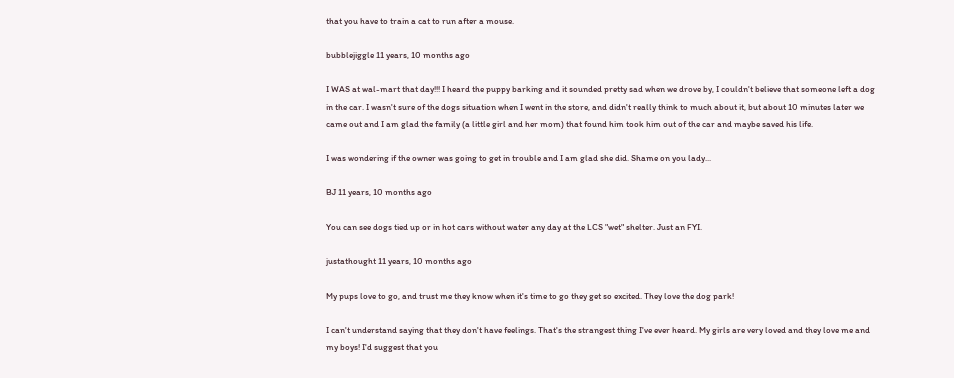that you have to train a cat to run after a mouse.

bubblejiggle 11 years, 10 months ago

I WAS at wal-mart that day!!! I heard the puppy barking and it sounded pretty sad when we drove by, I couldn't believe that someone left a dog in the car. I wasn't sure of the dogs situation when I went in the store, and didn't really think to much about it, but about 10 minutes later we came out and I am glad the family (a little girl and her mom) that found him took him out of the car and maybe saved his life.

I was wondering if the owner was going to get in trouble and I am glad she did. Shame on you lady...

BJ 11 years, 10 months ago

You can see dogs tied up or in hot cars without water any day at the LCS "wet" shelter. Just an FYI.

justathought 11 years, 10 months ago

My pups love to go, and trust me they know when it's time to go they get so excited. They love the dog park!

I can't understand saying that they don't have feelings. That's the strangest thing I've ever heard. My girls are very loved and they love me and my boys! I'd suggest that you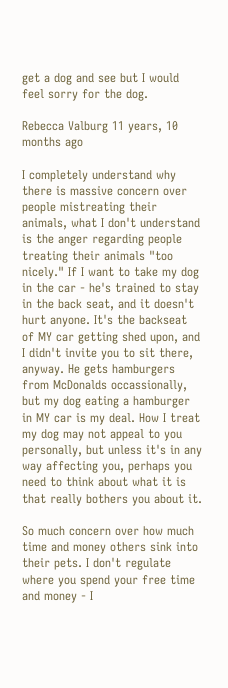get a dog and see but I would feel sorry for the dog.

Rebecca Valburg 11 years, 10 months ago

I completely understand why there is massive concern over people mistreating their animals, what I don't understand is the anger regarding people treating their animals "too nicely." If I want to take my dog in the car - he's trained to stay in the back seat, and it doesn't hurt anyone. It's the backseat of MY car getting shed upon, and I didn't invite you to sit there, anyway. He gets hamburgers from McDonalds occassionally, but my dog eating a hamburger in MY car is my deal. How I treat my dog may not appeal to you personally, but unless it's in any way affecting you, perhaps you need to think about what it is that really bothers you about it.

So much concern over how much time and money others sink into their pets. I don't regulate where you spend your free time and money - I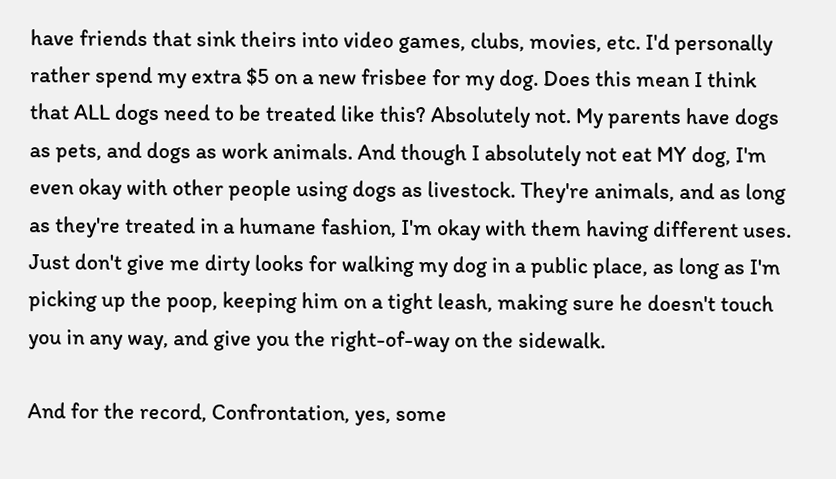have friends that sink theirs into video games, clubs, movies, etc. I'd personally rather spend my extra $5 on a new frisbee for my dog. Does this mean I think that ALL dogs need to be treated like this? Absolutely not. My parents have dogs as pets, and dogs as work animals. And though I absolutely not eat MY dog, I'm even okay with other people using dogs as livestock. They're animals, and as long as they're treated in a humane fashion, I'm okay with them having different uses. Just don't give me dirty looks for walking my dog in a public place, as long as I'm picking up the poop, keeping him on a tight leash, making sure he doesn't touch you in any way, and give you the right-of-way on the sidewalk.

And for the record, Confrontation, yes, some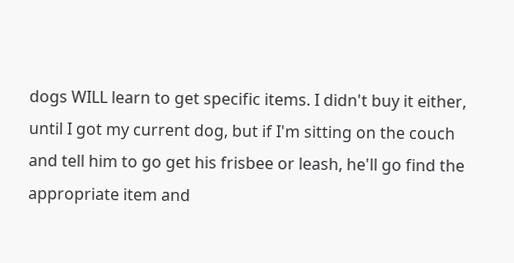dogs WILL learn to get specific items. I didn't buy it either, until I got my current dog, but if I'm sitting on the couch and tell him to go get his frisbee or leash, he'll go find the appropriate item and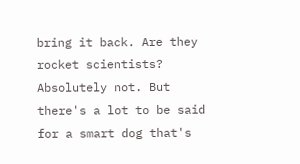bring it back. Are they rocket scientists? Absolutely not. But there's a lot to be said for a smart dog that's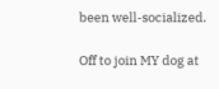been well-socialized.

Off to join MY dog at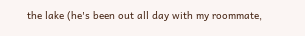the lake (he's been out all day with my roommate,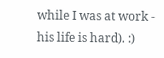while I was at work - his life is hard). :)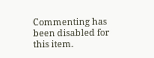Commenting has been disabled for this item.